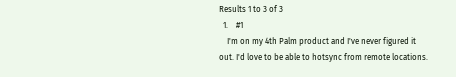Results 1 to 3 of 3
  1.    #1
    I'm on my 4th Palm product and I've never figured it out. I'd love to be able to hotsync from remote locations.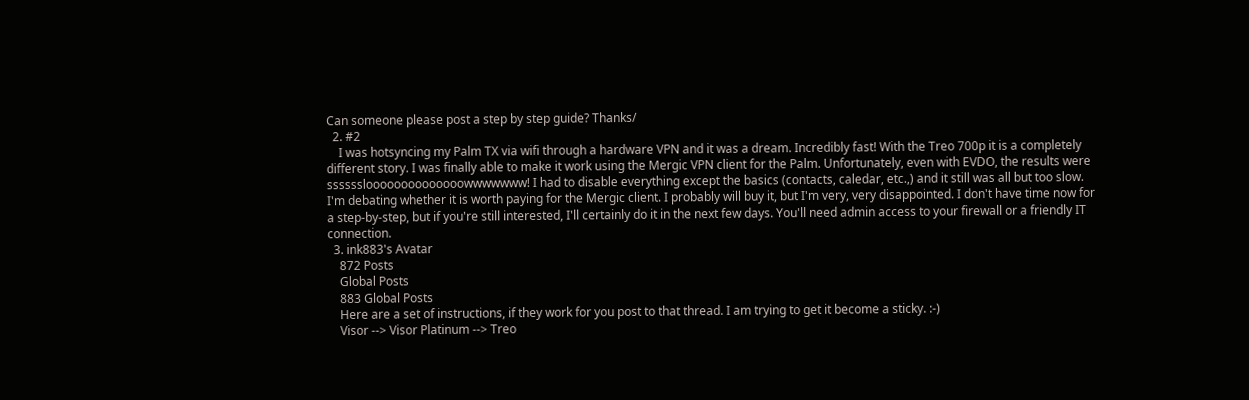Can someone please post a step by step guide? Thanks/
  2. #2
    I was hotsyncing my Palm TX via wifi through a hardware VPN and it was a dream. Incredibly fast! With the Treo 700p it is a completely different story. I was finally able to make it work using the Mergic VPN client for the Palm. Unfortunately, even with EVDO, the results were ssssssloooooooooooooowwwwwww! I had to disable everything except the basics (contacts, caledar, etc.,) and it still was all but too slow. I'm debating whether it is worth paying for the Mergic client. I probably will buy it, but I'm very, very disappointed. I don't have time now for a step-by-step, but if you're still interested, I'll certainly do it in the next few days. You'll need admin access to your firewall or a friendly IT connection.
  3. ink883's Avatar
    872 Posts
    Global Posts
    883 Global Posts
    Here are a set of instructions, if they work for you post to that thread. I am trying to get it become a sticky. :-)
    Visor --> Visor Platinum --> Treo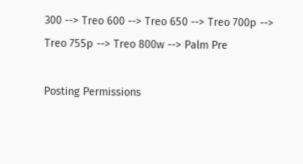300 --> Treo 600 --> Treo 650 --> Treo 700p --> Treo 755p --> Treo 800w --> Palm Pre

Posting Permissions